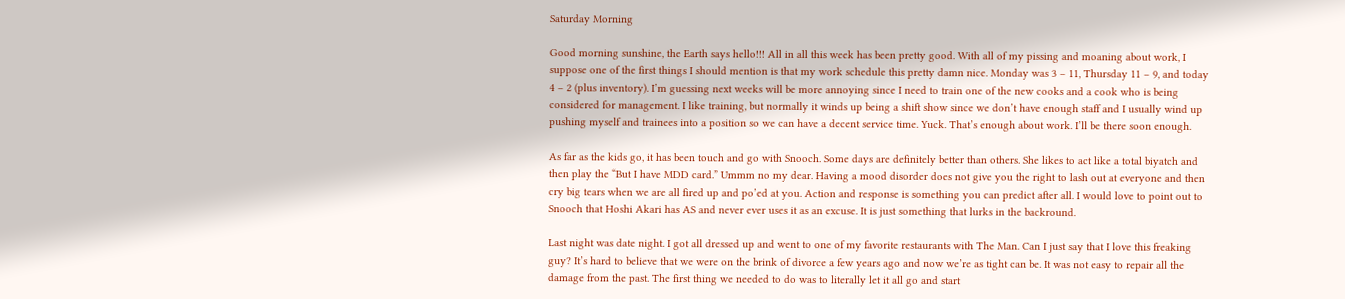Saturday Morning

Good morning sunshine, the Earth says hello!!! All in all this week has been pretty good. With all of my pissing and moaning about work, I suppose one of the first things I should mention is that my work schedule this pretty damn nice. Monday was 3 – 11, Thursday 11 – 9, and today 4 – 2 (plus inventory). I’m guessing next weeks will be more annoying since I need to train one of the new cooks and a cook who is being considered for management. I like training, but normally it winds up being a shift show since we don’t have enough staff and I usually wind up pushing myself and trainees into a position so we can have a decent service time. Yuck. That’s enough about work. I’ll be there soon enough.

As far as the kids go, it has been touch and go with Snooch. Some days are definitely better than others. She likes to act like a total biyatch and then play the “But I have MDD card.” Ummm no my dear. Having a mood disorder does not give you the right to lash out at everyone and then cry big tears when we are all fired up and po’ed at you. Action and response is something you can predict after all. I would love to point out to Snooch that Hoshi Akari has AS and never ever uses it as an excuse. It is just something that lurks in the backround.

Last night was date night. I got all dressed up and went to one of my favorite restaurants with The Man. Can I just say that I love this freaking guy? It’s hard to believe that we were on the brink of divorce a few years ago and now we’re as tight can be. It was not easy to repair all the damage from the past. The first thing we needed to do was to literally let it all go and start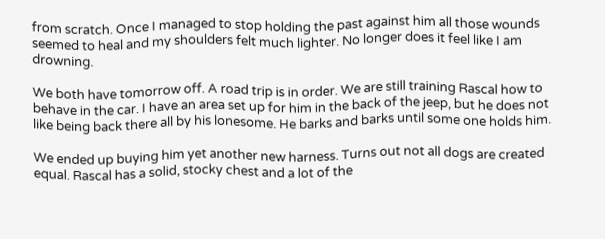from scratch. Once I managed to stop holding the past against him all those wounds seemed to heal and my shoulders felt much lighter. No longer does it feel like I am drowning.

We both have tomorrow off. A road trip is in order. We are still training Rascal how to behave in the car. I have an area set up for him in the back of the jeep, but he does not like being back there all by his lonesome. He barks and barks until some one holds him.

We ended up buying him yet another new harness. Turns out not all dogs are created equal. Rascal has a solid, stocky chest and a lot of the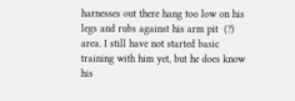harnesses out there hang too low on his legs and rubs against his arm pit  (?) area. I still have not started basic training with him yet, but he does know his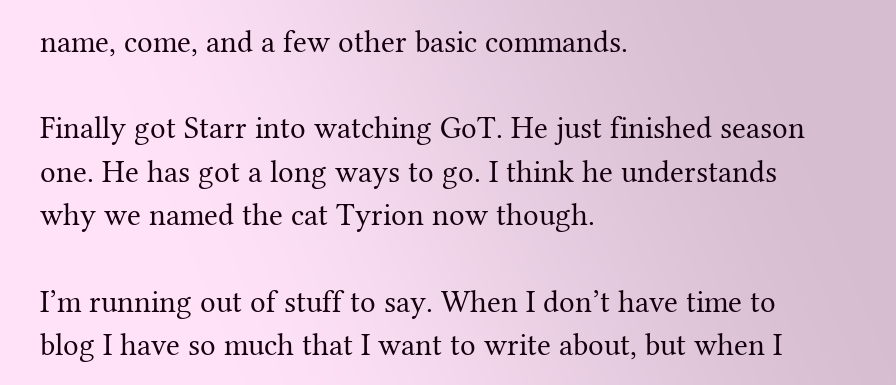name, come, and a few other basic commands.

Finally got Starr into watching GoT. He just finished season one. He has got a long ways to go. I think he understands why we named the cat Tyrion now though.

I’m running out of stuff to say. When I don’t have time to blog I have so much that I want to write about, but when I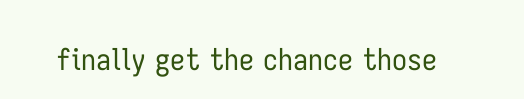finally get the chance those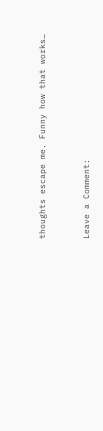thoughts escape me. Funny how that works…


Leave a Comment: